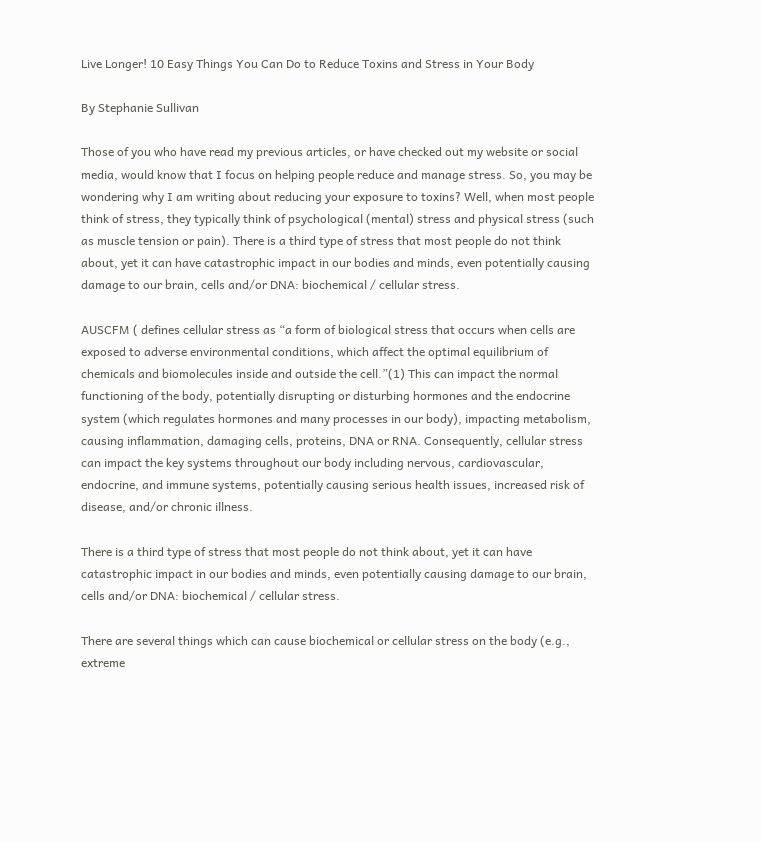Live Longer! 10 Easy Things You Can Do to Reduce Toxins and Stress in Your Body

By Stephanie Sullivan

Those of you who have read my previous articles, or have checked out my website or social media, would know that I focus on helping people reduce and manage stress. So, you may be wondering why I am writing about reducing your exposure to toxins? Well, when most people think of stress, they typically think of psychological (mental) stress and physical stress (such as muscle tension or pain). There is a third type of stress that most people do not think about, yet it can have catastrophic impact in our bodies and minds, even potentially causing damage to our brain, cells and/or DNA: biochemical / cellular stress.

AUSCFM ( defines cellular stress as “a form of biological stress that occurs when cells are exposed to adverse environmental conditions, which affect the optimal equilibrium of chemicals and biomolecules inside and outside the cell.”(1) This can impact the normal functioning of the body, potentially disrupting or disturbing hormones and the endocrine system (which regulates hormones and many processes in our body), impacting metabolism, causing inflammation, damaging cells, proteins, DNA or RNA. Consequently, cellular stress can impact the key systems throughout our body including nervous, cardiovascular, endocrine, and immune systems, potentially causing serious health issues, increased risk of disease, and/or chronic illness.

There is a third type of stress that most people do not think about, yet it can have catastrophic impact in our bodies and minds, even potentially causing damage to our brain, cells and/or DNA: biochemical / cellular stress.

There are several things which can cause biochemical or cellular stress on the body (e.g., extreme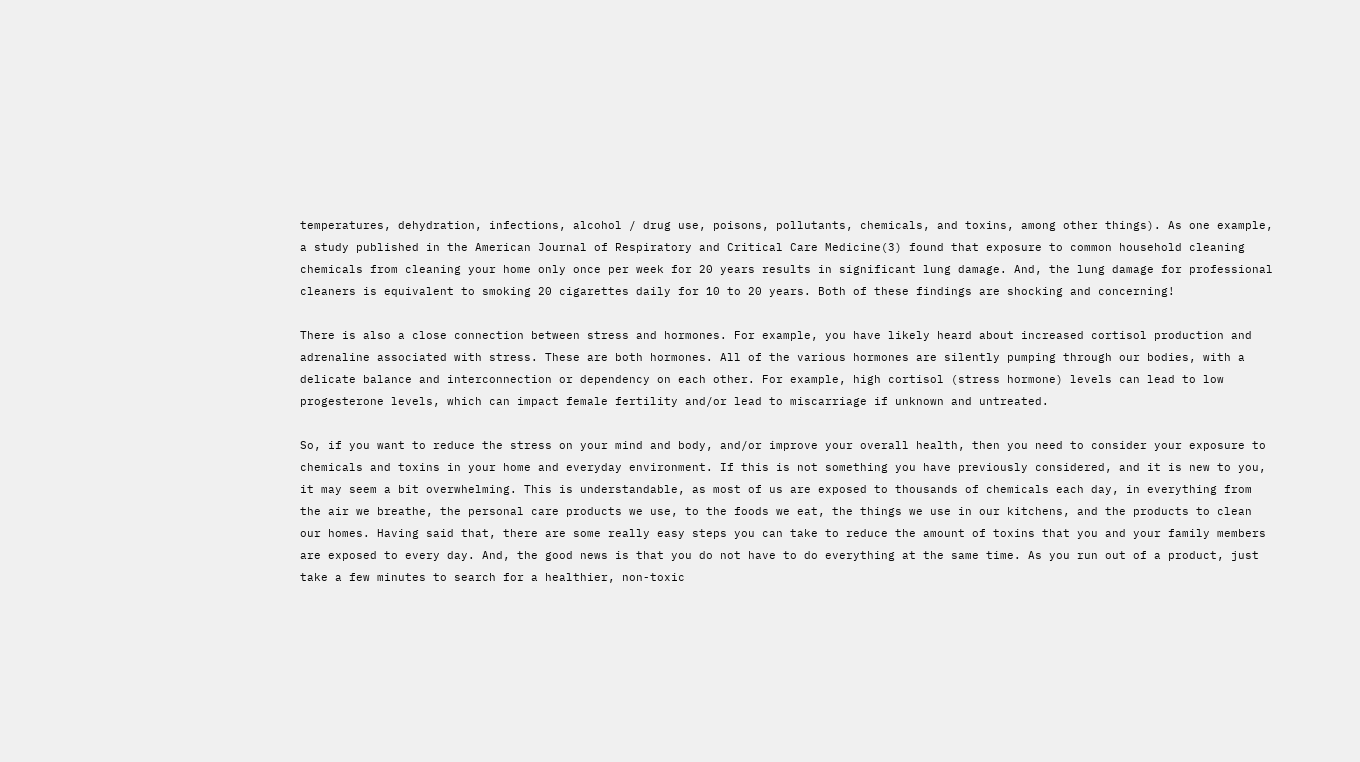temperatures, dehydration, infections, alcohol / drug use, poisons, pollutants, chemicals, and toxins, among other things). As one example, a study published in the American Journal of Respiratory and Critical Care Medicine(3) found that exposure to common household cleaning chemicals from cleaning your home only once per week for 20 years results in significant lung damage. And, the lung damage for professional cleaners is equivalent to smoking 20 cigarettes daily for 10 to 20 years. Both of these findings are shocking and concerning!

There is also a close connection between stress and hormones. For example, you have likely heard about increased cortisol production and adrenaline associated with stress. These are both hormones. All of the various hormones are silently pumping through our bodies, with a delicate balance and interconnection or dependency on each other. For example, high cortisol (stress hormone) levels can lead to low progesterone levels, which can impact female fertility and/or lead to miscarriage if unknown and untreated.

So, if you want to reduce the stress on your mind and body, and/or improve your overall health, then you need to consider your exposure to chemicals and toxins in your home and everyday environment. If this is not something you have previously considered, and it is new to you, it may seem a bit overwhelming. This is understandable, as most of us are exposed to thousands of chemicals each day, in everything from the air we breathe, the personal care products we use, to the foods we eat, the things we use in our kitchens, and the products to clean our homes. Having said that, there are some really easy steps you can take to reduce the amount of toxins that you and your family members are exposed to every day. And, the good news is that you do not have to do everything at the same time. As you run out of a product, just take a few minutes to search for a healthier, non-toxic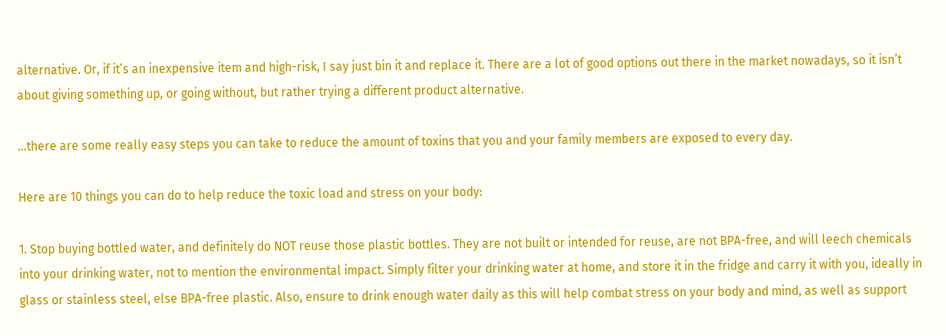alternative. Or, if it’s an inexpensive item and high-risk, I say just bin it and replace it. There are a lot of good options out there in the market nowadays, so it isn’t about giving something up, or going without, but rather trying a different product alternative.

…there are some really easy steps you can take to reduce the amount of toxins that you and your family members are exposed to every day.

Here are 10 things you can do to help reduce the toxic load and stress on your body:

1. Stop buying bottled water, and definitely do NOT reuse those plastic bottles. They are not built or intended for reuse, are not BPA-free, and will leech chemicals into your drinking water, not to mention the environmental impact. Simply filter your drinking water at home, and store it in the fridge and carry it with you, ideally in glass or stainless steel, else BPA-free plastic. Also, ensure to drink enough water daily as this will help combat stress on your body and mind, as well as support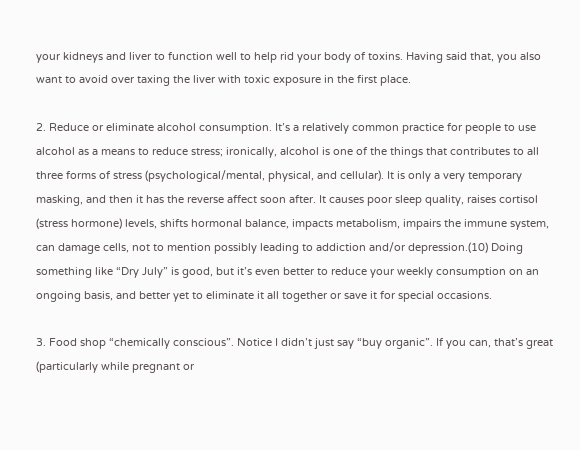your kidneys and liver to function well to help rid your body of toxins. Having said that, you also want to avoid over taxing the liver with toxic exposure in the first place.

2. Reduce or eliminate alcohol consumption. It’s a relatively common practice for people to use alcohol as a means to reduce stress; ironically, alcohol is one of the things that contributes to all three forms of stress (psychological/mental, physical, and cellular). It is only a very temporary masking, and then it has the reverse affect soon after. It causes poor sleep quality, raises cortisol (stress hormone) levels, shifts hormonal balance, impacts metabolism, impairs the immune system, can damage cells, not to mention possibly leading to addiction and/or depression.(10) Doing something like “Dry July” is good, but it’s even better to reduce your weekly consumption on an ongoing basis, and better yet to eliminate it all together or save it for special occasions.

3. Food shop “chemically conscious”. Notice I didn’t just say “buy organic”. If you can, that’s great (particularly while pregnant or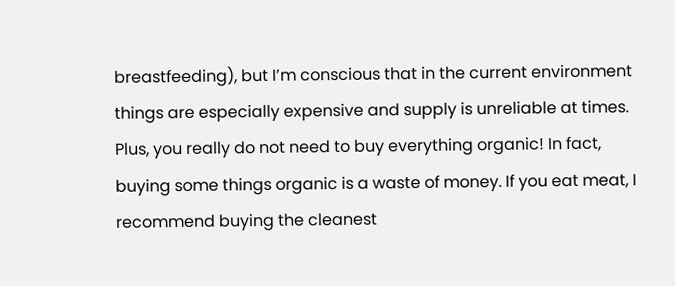breastfeeding), but I’m conscious that in the current environment things are especially expensive and supply is unreliable at times. Plus, you really do not need to buy everything organic! In fact, buying some things organic is a waste of money. If you eat meat, I recommend buying the cleanest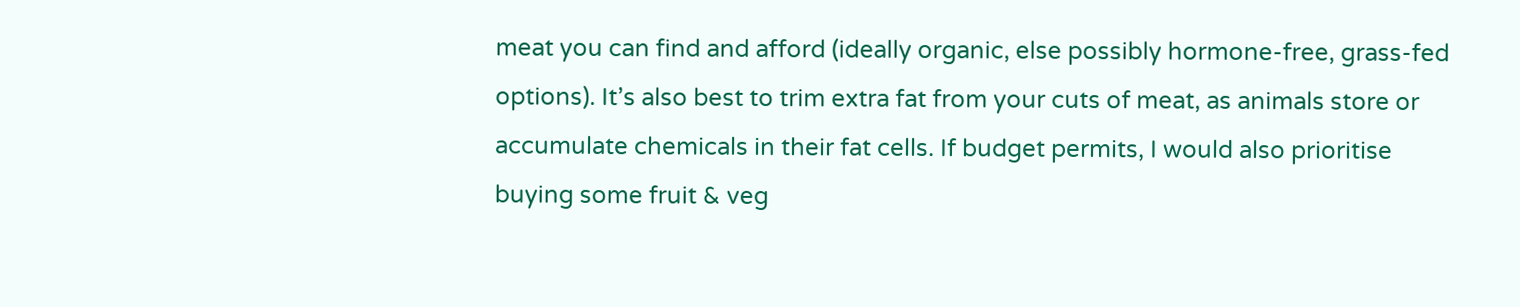meat you can find and afford (ideally organic, else possibly hormone-free, grass-fed options). It’s also best to trim extra fat from your cuts of meat, as animals store or accumulate chemicals in their fat cells. If budget permits, I would also prioritise buying some fruit & veg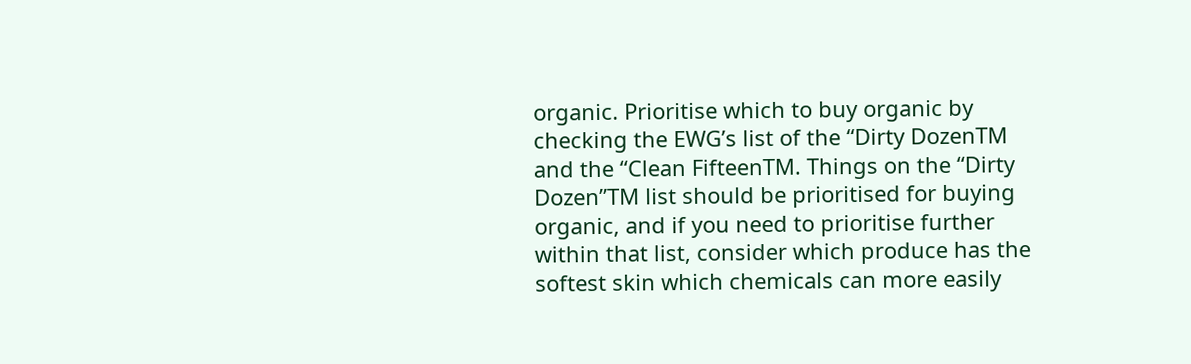organic. Prioritise which to buy organic by checking the EWG’s list of the “Dirty DozenTM and the “Clean FifteenTM. Things on the “Dirty Dozen”TM list should be prioritised for buying organic, and if you need to prioritise further within that list, consider which produce has the softest skin which chemicals can more easily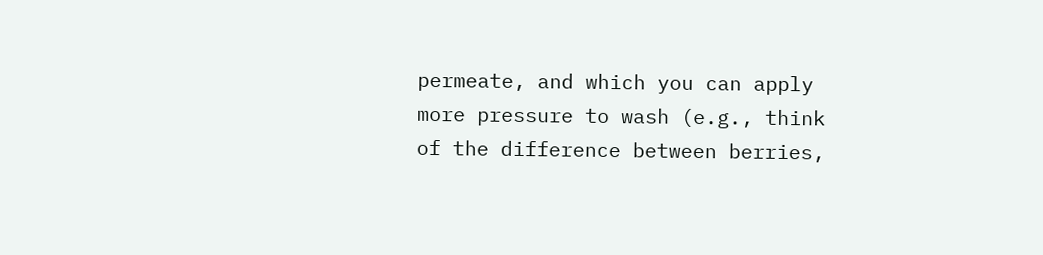permeate, and which you can apply more pressure to wash (e.g., think of the difference between berries,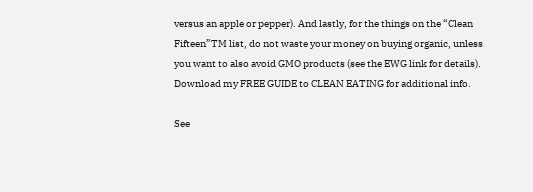versus an apple or pepper). And lastly, for the things on the “Clean Fifteen”TM list, do not waste your money on buying organic, unless you want to also avoid GMO products (see the EWG link for details). Download my FREE GUIDE to CLEAN EATING for additional info.

See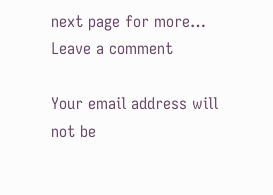next page for more…
Leave a comment

Your email address will not be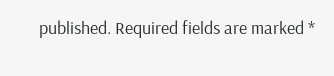published. Required fields are marked *